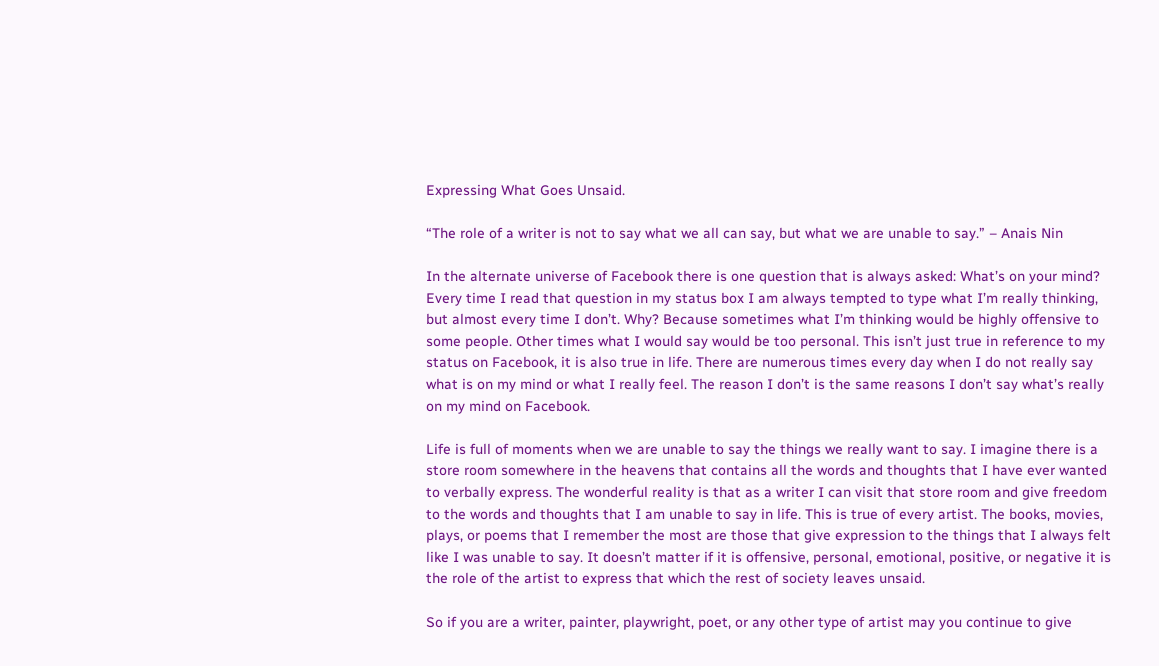Expressing What Goes Unsaid.

“The role of a writer is not to say what we all can say, but what we are unable to say.” – Anais Nin

In the alternate universe of Facebook there is one question that is always asked: What’s on your mind? Every time I read that question in my status box I am always tempted to type what I’m really thinking, but almost every time I don’t. Why? Because sometimes what I’m thinking would be highly offensive to some people. Other times what I would say would be too personal. This isn’t just true in reference to my status on Facebook, it is also true in life. There are numerous times every day when I do not really say what is on my mind or what I really feel. The reason I don’t is the same reasons I don’t say what’s really on my mind on Facebook.

Life is full of moments when we are unable to say the things we really want to say. I imagine there is a store room somewhere in the heavens that contains all the words and thoughts that I have ever wanted to verbally express. The wonderful reality is that as a writer I can visit that store room and give freedom to the words and thoughts that I am unable to say in life. This is true of every artist. The books, movies, plays, or poems that I remember the most are those that give expression to the things that I always felt like I was unable to say. It doesn’t matter if it is offensive, personal, emotional, positive, or negative it is the role of the artist to express that which the rest of society leaves unsaid.

So if you are a writer, painter, playwright, poet, or any other type of artist may you continue to give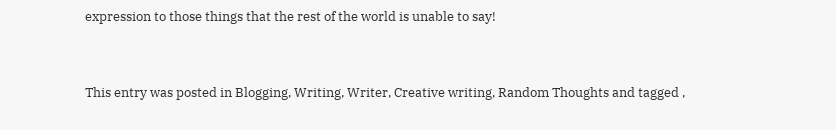expression to those things that the rest of the world is unable to say!


This entry was posted in Blogging, Writing, Writer, Creative writing, Random Thoughts and tagged ,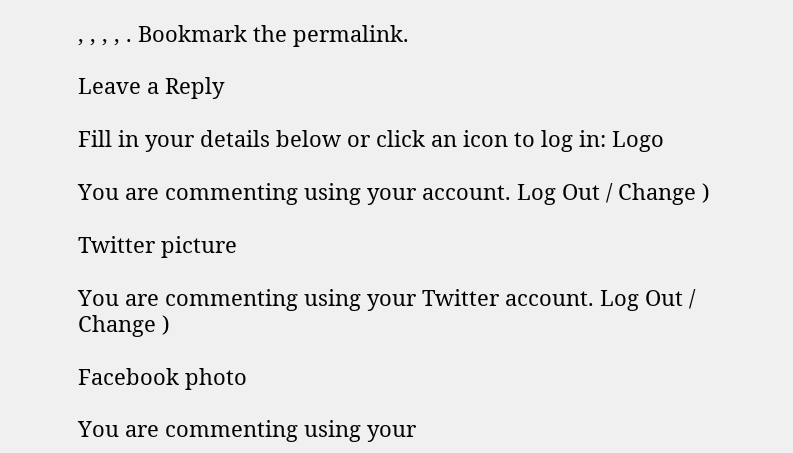, , , , . Bookmark the permalink.

Leave a Reply

Fill in your details below or click an icon to log in: Logo

You are commenting using your account. Log Out / Change )

Twitter picture

You are commenting using your Twitter account. Log Out / Change )

Facebook photo

You are commenting using your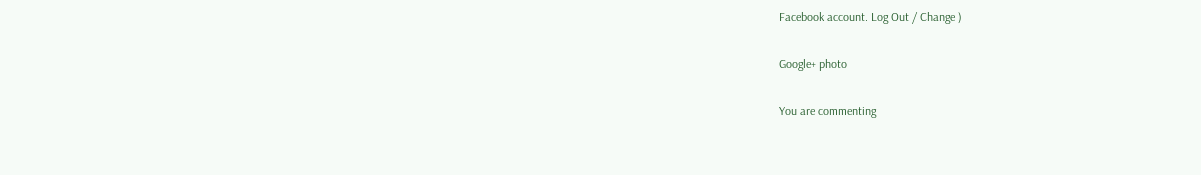Facebook account. Log Out / Change )

Google+ photo

You are commenting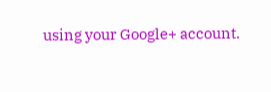using your Google+ account.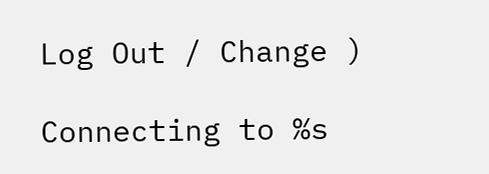Log Out / Change )

Connecting to %s